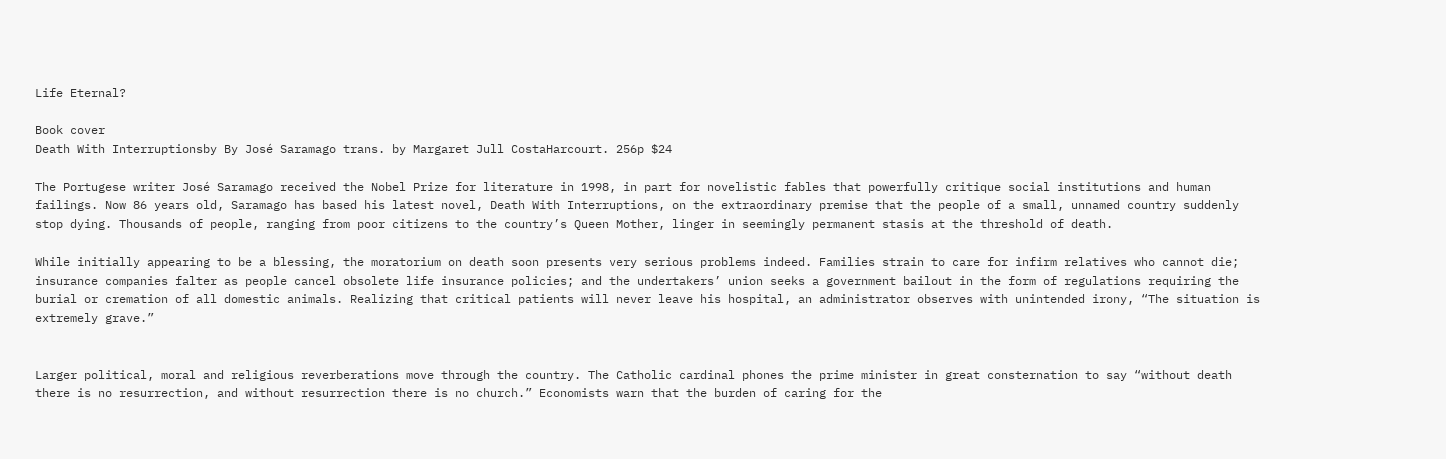Life Eternal?

Book cover
Death With Interruptionsby By José Saramago trans. by Margaret Jull CostaHarcourt. 256p $24

The Portugese writer José Saramago received the Nobel Prize for literature in 1998, in part for novelistic fables that powerfully critique social institutions and human failings. Now 86 years old, Saramago has based his latest novel, Death With Interruptions, on the extraordinary premise that the people of a small, unnamed country suddenly stop dying. Thousands of people, ranging from poor citizens to the country’s Queen Mother, linger in seemingly permanent stasis at the threshold of death.

While initially appearing to be a blessing, the moratorium on death soon presents very serious problems indeed. Families strain to care for infirm relatives who cannot die; insurance companies falter as people cancel obsolete life insurance policies; and the undertakers’ union seeks a government bailout in the form of regulations requiring the burial or cremation of all domestic animals. Realizing that critical patients will never leave his hospital, an administrator observes with unintended irony, “The situation is extremely grave.”


Larger political, moral and religious reverberations move through the country. The Catholic cardinal phones the prime minister in great consternation to say “without death there is no resurrection, and without resurrection there is no church.” Economists warn that the burden of caring for the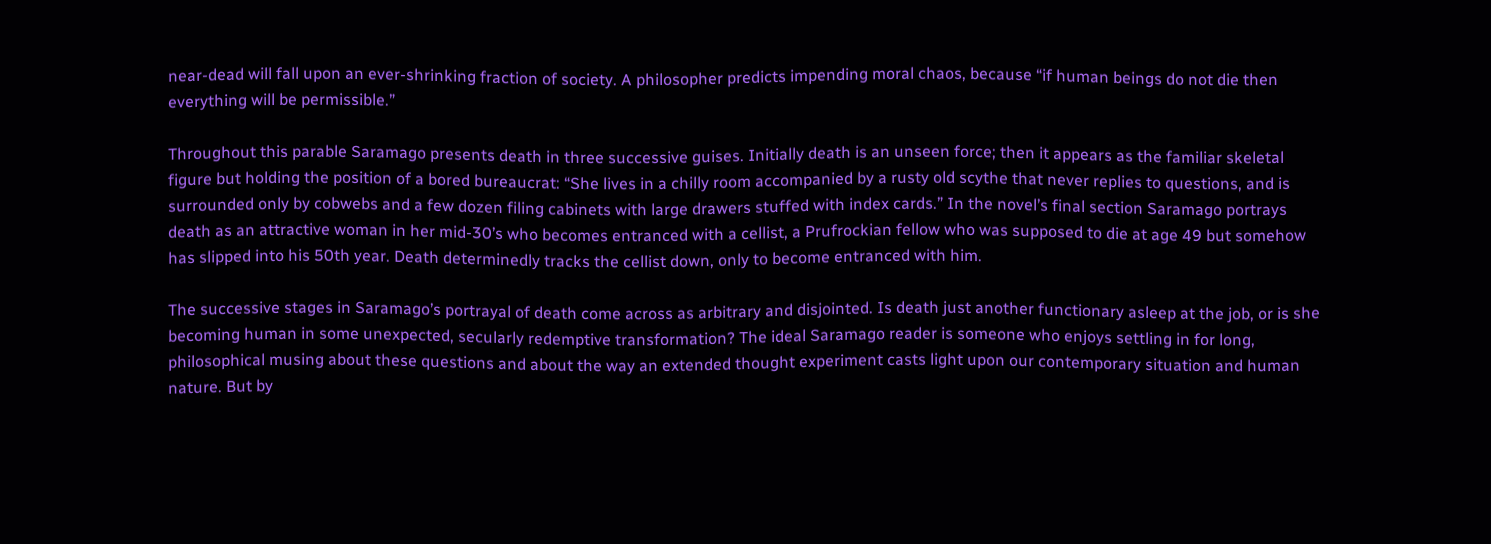near-dead will fall upon an ever-shrinking fraction of society. A philosopher predicts impending moral chaos, because “if human beings do not die then everything will be permissible.”

Throughout this parable Saramago presents death in three successive guises. Initially death is an unseen force; then it appears as the familiar skeletal figure but holding the position of a bored bureaucrat: “She lives in a chilly room accompanied by a rusty old scythe that never replies to questions, and is surrounded only by cobwebs and a few dozen filing cabinets with large drawers stuffed with index cards.” In the novel’s final section Saramago portrays death as an attractive woman in her mid-30’s who becomes entranced with a cellist, a Prufrockian fellow who was supposed to die at age 49 but somehow has slipped into his 50th year. Death determinedly tracks the cellist down, only to become entranced with him.

The successive stages in Saramago’s portrayal of death come across as arbitrary and disjointed. Is death just another functionary asleep at the job, or is she becoming human in some unexpected, secularly redemptive transformation? The ideal Saramago reader is someone who enjoys settling in for long, philosophical musing about these questions and about the way an extended thought experiment casts light upon our contemporary situation and human nature. But by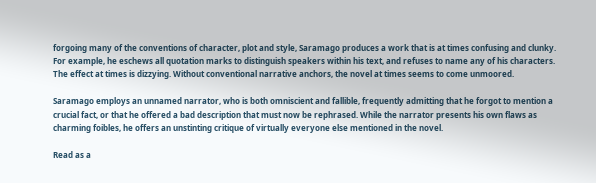forgoing many of the conventions of character, plot and style, Saramago produces a work that is at times confusing and clunky. For example, he eschews all quotation marks to distinguish speakers within his text, and refuses to name any of his characters. The effect at times is dizzying. Without conventional narrative anchors, the novel at times seems to come unmoored.

Saramago employs an unnamed narrator, who is both omniscient and fallible, frequently admitting that he forgot to mention a crucial fact, or that he offered a bad description that must now be rephrased. While the narrator presents his own flaws as charming foibles, he offers an unstinting critique of virtually everyone else mentioned in the novel.

Read as a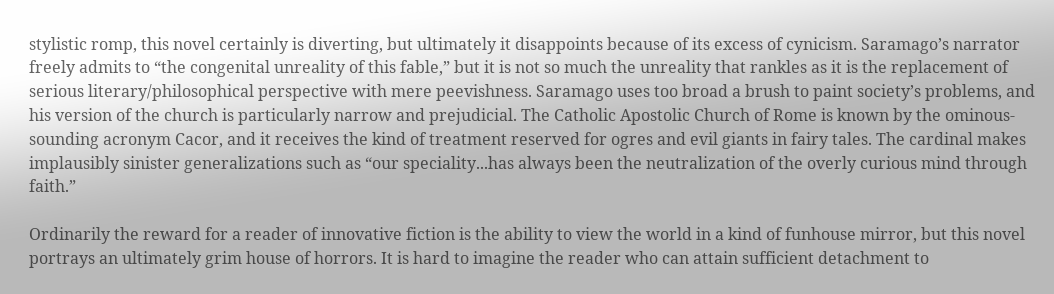stylistic romp, this novel certainly is diverting, but ultimately it disappoints because of its excess of cynicism. Saramago’s narrator freely admits to “the congenital unreality of this fable,” but it is not so much the unreality that rankles as it is the replacement of serious literary/philosophical perspective with mere peevishness. Saramago uses too broad a brush to paint society’s problems, and his version of the church is particularly narrow and prejudicial. The Catholic Apostolic Church of Rome is known by the ominous-sounding acronym Cacor, and it receives the kind of treatment reserved for ogres and evil giants in fairy tales. The cardinal makes implausibly sinister generalizations such as “our speciality...has always been the neutralization of the overly curious mind through faith.”

Ordinarily the reward for a reader of innovative fiction is the ability to view the world in a kind of funhouse mirror, but this novel portrays an ultimately grim house of horrors. It is hard to imagine the reader who can attain sufficient detachment to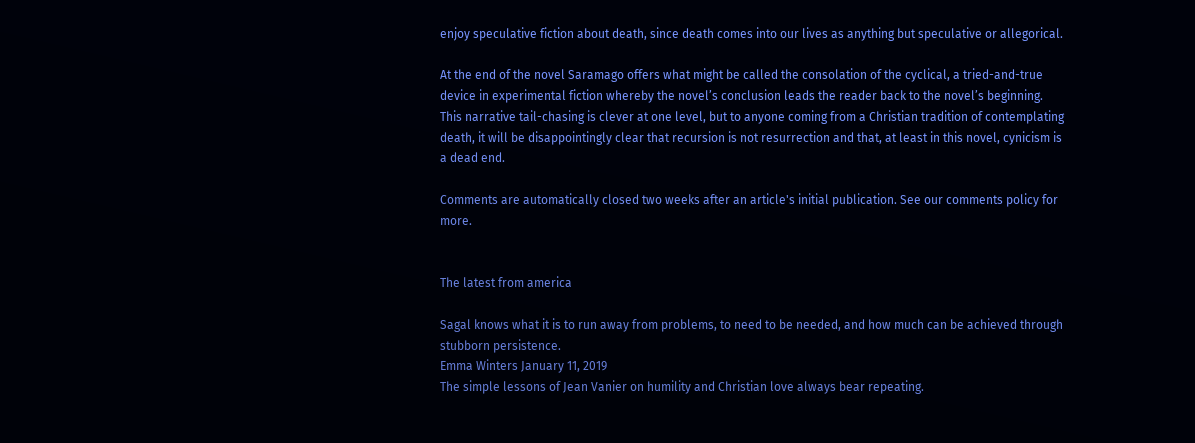enjoy speculative fiction about death, since death comes into our lives as anything but speculative or allegorical.

At the end of the novel Saramago offers what might be called the consolation of the cyclical, a tried-and-true device in experimental fiction whereby the novel’s conclusion leads the reader back to the novel’s beginning. This narrative tail-chasing is clever at one level, but to anyone coming from a Christian tradition of contemplating death, it will be disappointingly clear that recursion is not resurrection and that, at least in this novel, cynicism is a dead end.

Comments are automatically closed two weeks after an article's initial publication. See our comments policy for more.


The latest from america

Sagal knows what it is to run away from problems, to need to be needed, and how much can be achieved through stubborn persistence.
Emma Winters January 11, 2019
The simple lessons of Jean Vanier on humility and Christian love always bear repeating.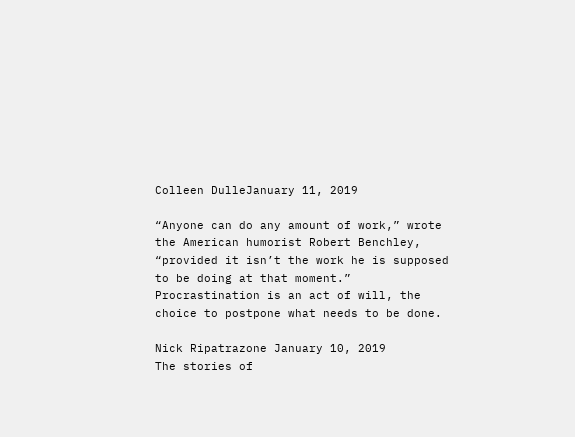Colleen DulleJanuary 11, 2019

“Anyone can do any amount of work,” wrote the American humorist Robert Benchley, “provided it isn’t the work he is supposed to be doing at that moment.” Procrastination is an act of will, the choice to postpone what needs to be done.

Nick Ripatrazone January 10, 2019
The stories of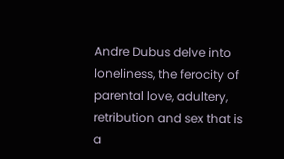Andre Dubus delve into loneliness, the ferocity of parental love, adultery, retribution and sex that is a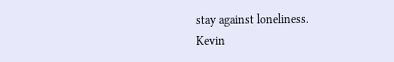stay against loneliness.
Kevin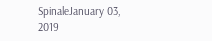SpinaleJanuary 03, 2019